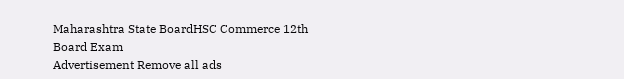Maharashtra State BoardHSC Commerce 12th Board Exam
Advertisement Remove all ads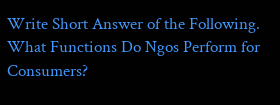Write Short Answer of the Following. What Functions Do Ngos Perform for Consumers?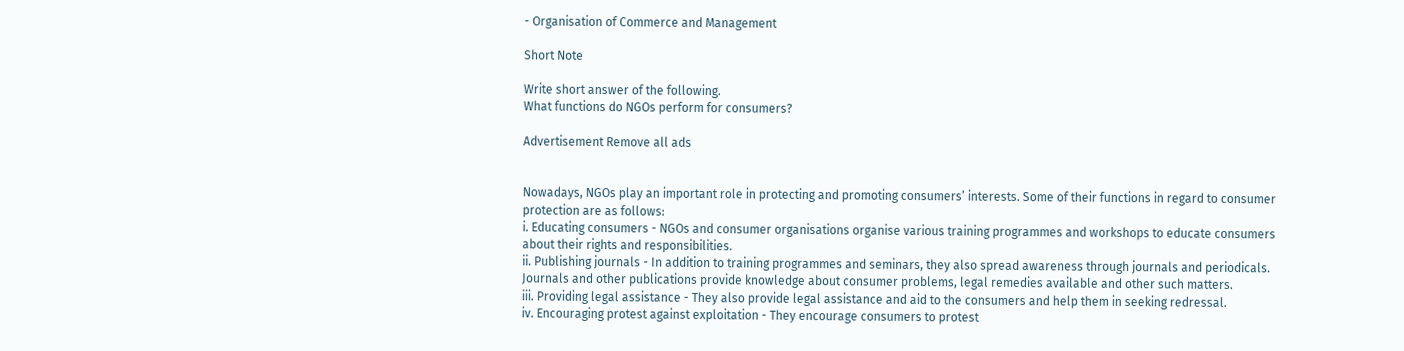- Organisation of Commerce and Management

Short Note

Write short answer of the following.
What functions do NGOs perform for consumers?

Advertisement Remove all ads


Nowadays, NGOs play an important role in protecting and promoting consumers’ interests. Some of their functions in regard to consumer protection are as follows:
i. Educating consumers - NGOs and consumer organisations organise various training programmes and workshops to educate consumers about their rights and responsibilities.
ii. Publishing journals - In addition to training programmes and seminars, they also spread awareness through journals and periodicals. Journals and other publications provide knowledge about consumer problems, legal remedies available and other such matters.
iii. Providing legal assistance - They also provide legal assistance and aid to the consumers and help them in seeking redressal.
iv. Encouraging protest against exploitation - They encourage consumers to protest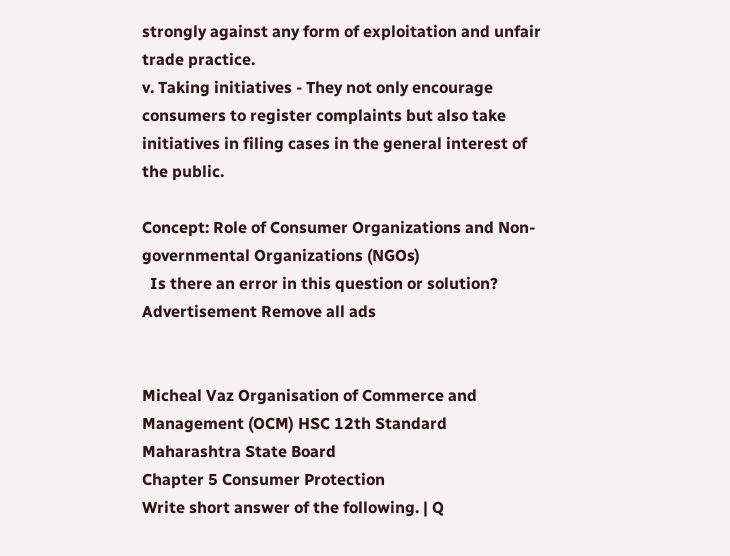strongly against any form of exploitation and unfair trade practice.
v. Taking initiatives - They not only encourage consumers to register complaints but also take initiatives in filing cases in the general interest of the public.

Concept: Role of Consumer Organizations and Non-governmental Organizations (NGOs)
  Is there an error in this question or solution?
Advertisement Remove all ads


Micheal Vaz Organisation of Commerce and Management (OCM) HSC 12th Standard Maharashtra State Board
Chapter 5 Consumer Protection
Write short answer of the following. | Q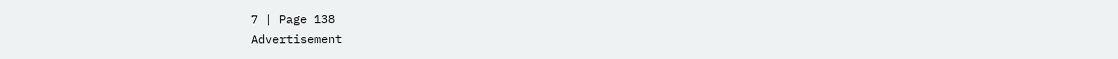7 | Page 138
Advertisement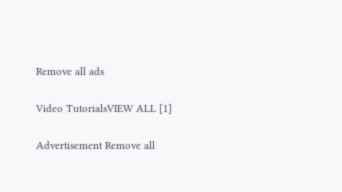Remove all ads

Video TutorialsVIEW ALL [1]

Advertisement Remove all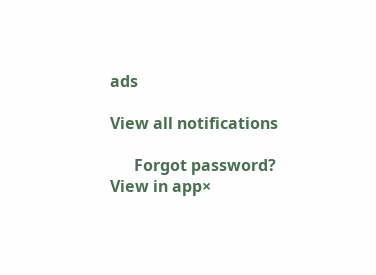ads

View all notifications

      Forgot password?
View in app×